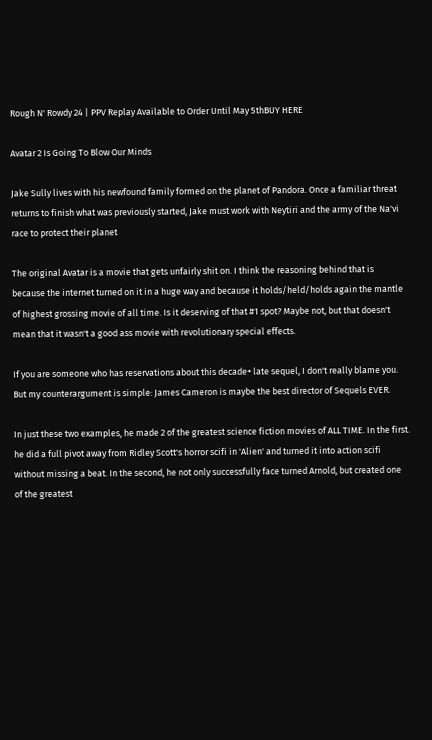Rough N' Rowdy 24 | PPV Replay Available to Order Until May 5thBUY HERE

Avatar 2 Is Going To Blow Our Minds

Jake Sully lives with his newfound family formed on the planet of Pandora. Once a familiar threat returns to finish what was previously started, Jake must work with Neytiri and the army of the Na'vi race to protect their planet

The original Avatar is a movie that gets unfairly shit on. I think the reasoning behind that is because the internet turned on it in a huge way and because it holds/held/holds again the mantle of highest grossing movie of all time. Is it deserving of that #1 spot? Maybe not, but that doesn't mean that it wasn't a good ass movie with revolutionary special effects.

If you are someone who has reservations about this decade+ late sequel, I don't really blame you. But my counterargument is simple: James Cameron is maybe the best director of Sequels EVER.

In just these two examples, he made 2 of the greatest science fiction movies of ALL TIME. In the first. he did a full pivot away from Ridley Scott's horror scifi in 'Alien' and turned it into action scifi without missing a beat. In the second, he not only successfully face turned Arnold, but created one of the greatest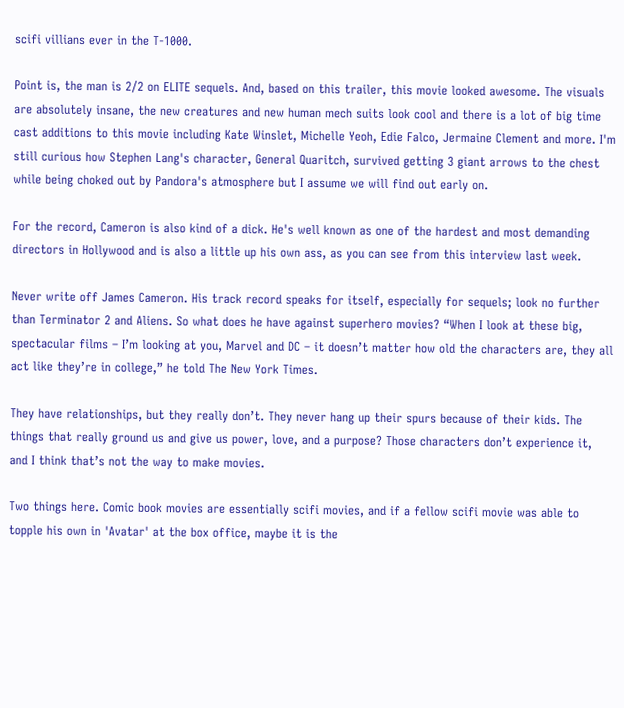scifi villians ever in the T-1000.

Point is, the man is 2/2 on ELITE sequels. And, based on this trailer, this movie looked awesome. The visuals are absolutely insane, the new creatures and new human mech suits look cool and there is a lot of big time cast additions to this movie including Kate Winslet, Michelle Yeoh, Edie Falco, Jermaine Clement and more. I'm still curious how Stephen Lang's character, General Quaritch, survived getting 3 giant arrows to the chest while being choked out by Pandora's atmosphere but I assume we will find out early on.

For the record, Cameron is also kind of a dick. He's well known as one of the hardest and most demanding directors in Hollywood and is also a little up his own ass, as you can see from this interview last week.

Never write off James Cameron. His track record speaks for itself, especially for sequels; look no further than Terminator 2 and Aliens. So what does he have against superhero movies? “When I look at these big, spectacular films – I’m looking at you, Marvel and DC – it doesn’t matter how old the characters are, they all act like they’re in college,” he told The New York Times.

They have relationships, but they really don’t. They never hang up their spurs because of their kids. The things that really ground us and give us power, love, and a purpose? Those characters don’t experience it, and I think that’s not the way to make movies.

Two things here. Comic book movies are essentially scifi movies, and if a fellow scifi movie was able to topple his own in 'Avatar' at the box office, maybe it is the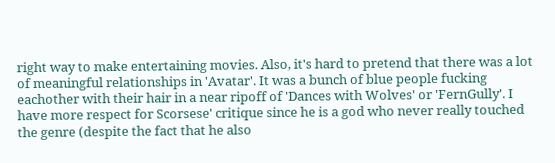right way to make entertaining movies. Also, it's hard to pretend that there was a lot of meaningful relationships in 'Avatar'. It was a bunch of blue people fucking eachother with their hair in a near ripoff of 'Dances with Wolves' or 'FernGully'. I have more respect for Scorsese' critique since he is a god who never really touched the genre (despite the fact that he also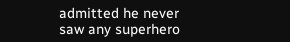admitted he never saw any superhero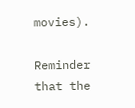movies).

Reminder that the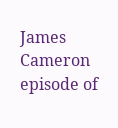James Cameron episode of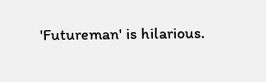'Futureman' is hilarious.